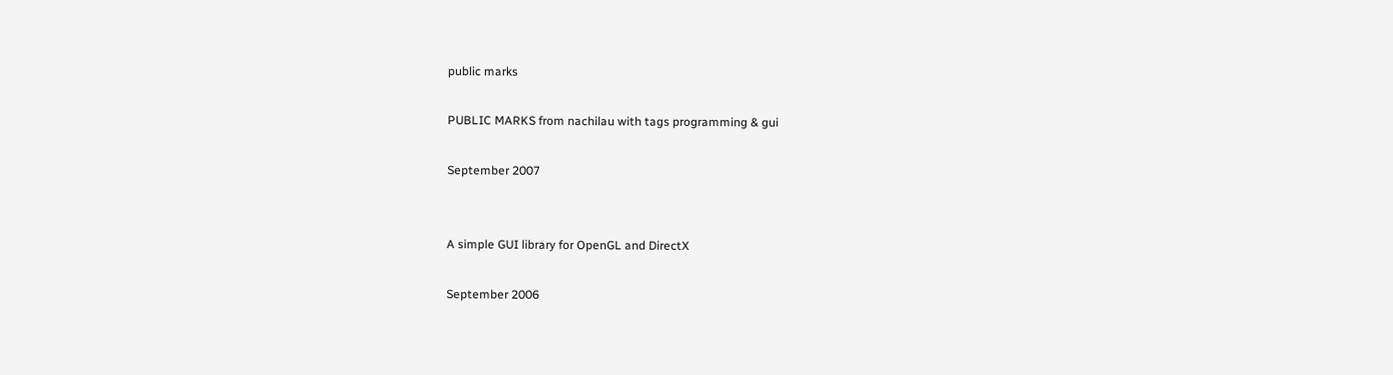public marks

PUBLIC MARKS from nachilau with tags programming & gui

September 2007


A simple GUI library for OpenGL and DirectX

September 2006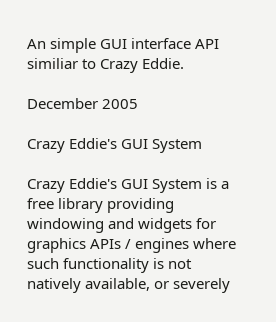An simple GUI interface API similiar to Crazy Eddie.

December 2005

Crazy Eddie's GUI System

Crazy Eddie's GUI System is a free library providing windowing and widgets for graphics APIs / engines where such functionality is not natively available, or severely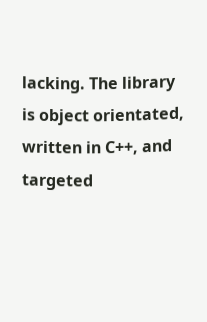lacking. The library is object orientated, written in C++, and targeted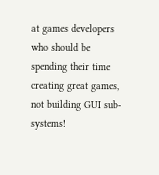at games developers who should be spending their time creating great games, not building GUI sub-systems!